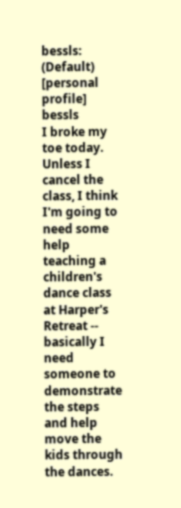bessls: (Default)
[personal profile] bessls
I broke my toe today. Unless I cancel the class, I think I'm going to need some help teaching a children's dance class at Harper's Retreat -- basically I need someone to demonstrate the steps and help move the kids through the dances.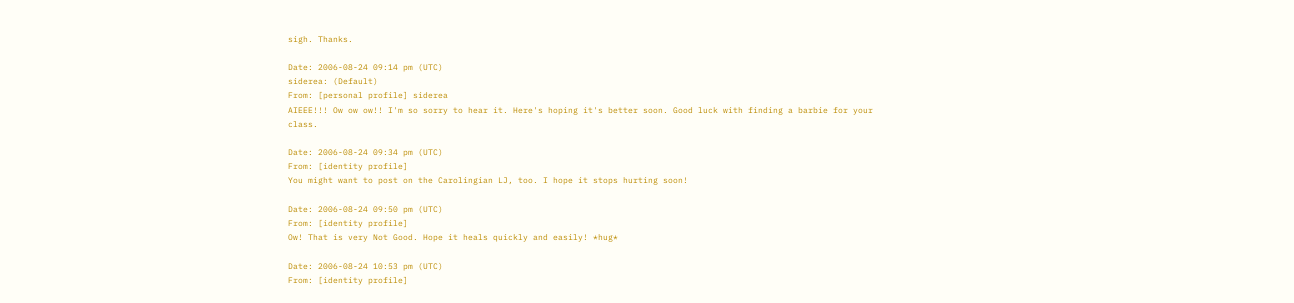sigh. Thanks.

Date: 2006-08-24 09:14 pm (UTC)
siderea: (Default)
From: [personal profile] siderea
AIEEE!!! Ow ow ow!! I'm so sorry to hear it. Here's hoping it's better soon. Good luck with finding a barbie for your class.

Date: 2006-08-24 09:34 pm (UTC)
From: [identity profile]
You might want to post on the Carolingian LJ, too. I hope it stops hurting soon!

Date: 2006-08-24 09:50 pm (UTC)
From: [identity profile]
Ow! That is very Not Good. Hope it heals quickly and easily! *hug*

Date: 2006-08-24 10:53 pm (UTC)
From: [identity profile]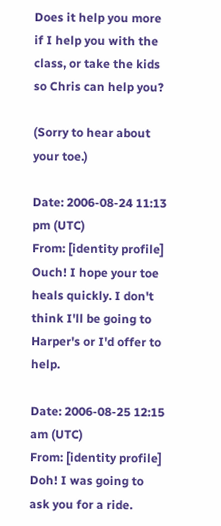Does it help you more if I help you with the class, or take the kids so Chris can help you?

(Sorry to hear about your toe.)

Date: 2006-08-24 11:13 pm (UTC)
From: [identity profile]
Ouch! I hope your toe heals quickly. I don't think I'll be going to Harper's or I'd offer to help.

Date: 2006-08-25 12:15 am (UTC)
From: [identity profile]
Doh! I was going to ask you for a ride.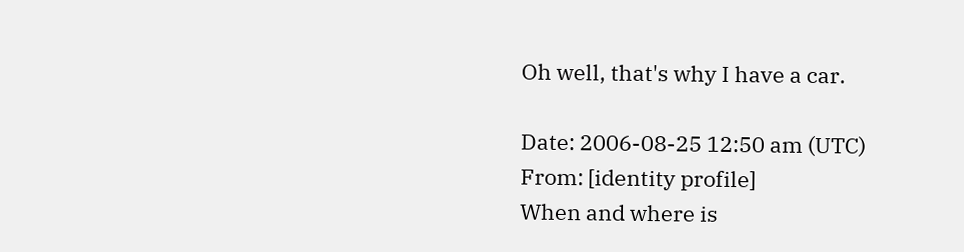Oh well, that's why I have a car.

Date: 2006-08-25 12:50 am (UTC)
From: [identity profile]
When and where is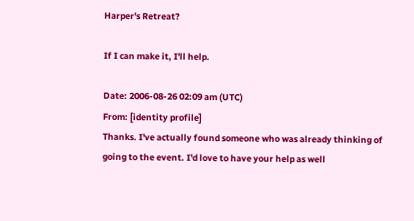Harper's Retreat?

If I can make it, I'll help.

Date: 2006-08-26 02:09 am (UTC)
From: [identity profile]
Thanks. I've actually found someone who was already thinking of going to the event. I'd love to have your help as well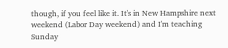though, if you feel like it. It's in New Hampshire next weekend (Labor Day weekend) and I'm teaching Sunday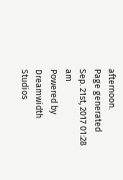afternoon.
Page generated Sep. 21st, 2017 01:28 am
Powered by Dreamwidth Studios